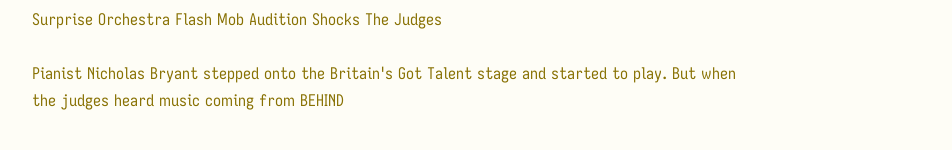Surprise Orchestra Flash Mob Audition Shocks The Judges

Pianist Nicholas Bryant stepped onto the Britain's Got Talent stage and started to play. But when the judges heard music coming from BEHIND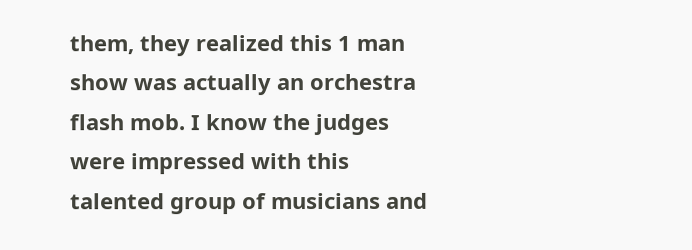them, they realized this 1 man show was actually an orchestra flash mob. I know the judges were impressed with this talented group of musicians and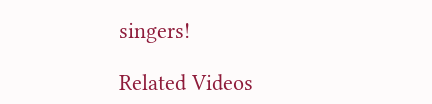singers!

Related Videos